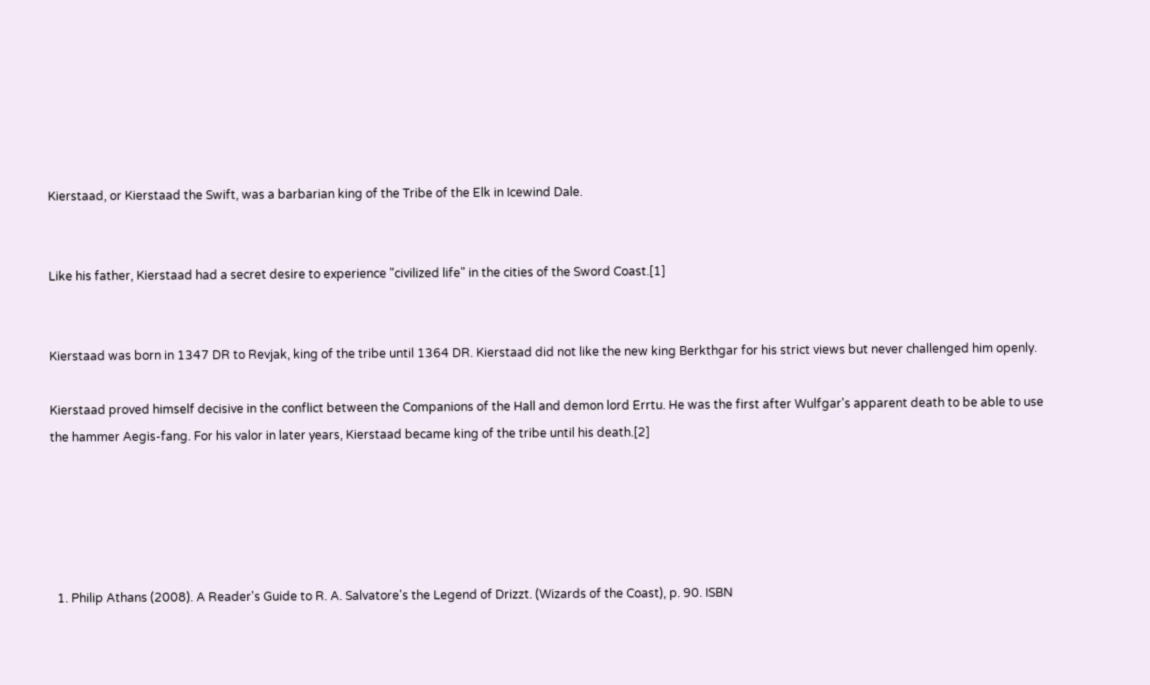Kierstaad, or Kierstaad the Swift, was a barbarian king of the Tribe of the Elk in Icewind Dale.


Like his father, Kierstaad had a secret desire to experience "civilized life" in the cities of the Sword Coast.[1]


Kierstaad was born in 1347 DR to Revjak, king of the tribe until 1364 DR. Kierstaad did not like the new king Berkthgar for his strict views but never challenged him openly.

Kierstaad proved himself decisive in the conflict between the Companions of the Hall and demon lord Errtu. He was the first after Wulfgar's apparent death to be able to use the hammer Aegis-fang. For his valor in later years, Kierstaad became king of the tribe until his death.[2]





  1. Philip Athans (2008). A Reader's Guide to R. A. Salvatore's the Legend of Drizzt. (Wizards of the Coast), p. 90. ISBN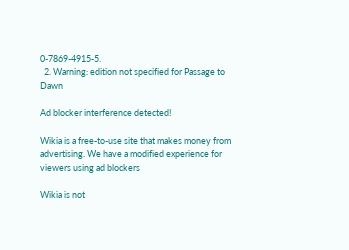0-7869-4915-5.
  2. Warning: edition not specified for Passage to Dawn

Ad blocker interference detected!

Wikia is a free-to-use site that makes money from advertising. We have a modified experience for viewers using ad blockers

Wikia is not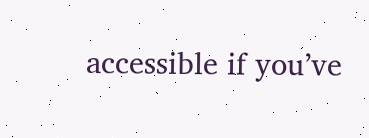accessible if you’ve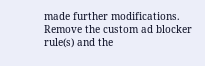made further modifications. Remove the custom ad blocker rule(s) and the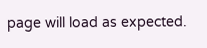page will load as expected.